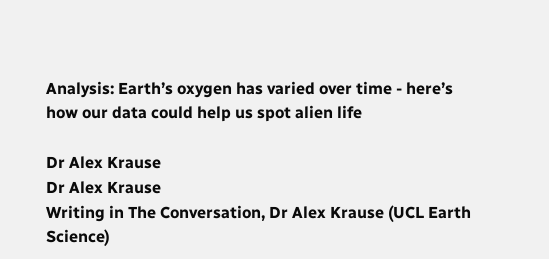Analysis: Earth’s oxygen has varied over time - here’s how our data could help us spot alien life

Dr Alex Krause
Dr Alex Krause
Writing in The Conversation, Dr Alex Krause (UCL Earth Science)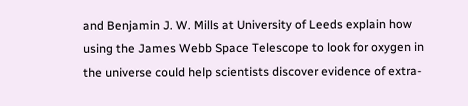and Benjamin J. W. Mills at University of Leeds explain how using the James Webb Space Telescope to look for oxygen in the universe could help scientists discover evidence of extra-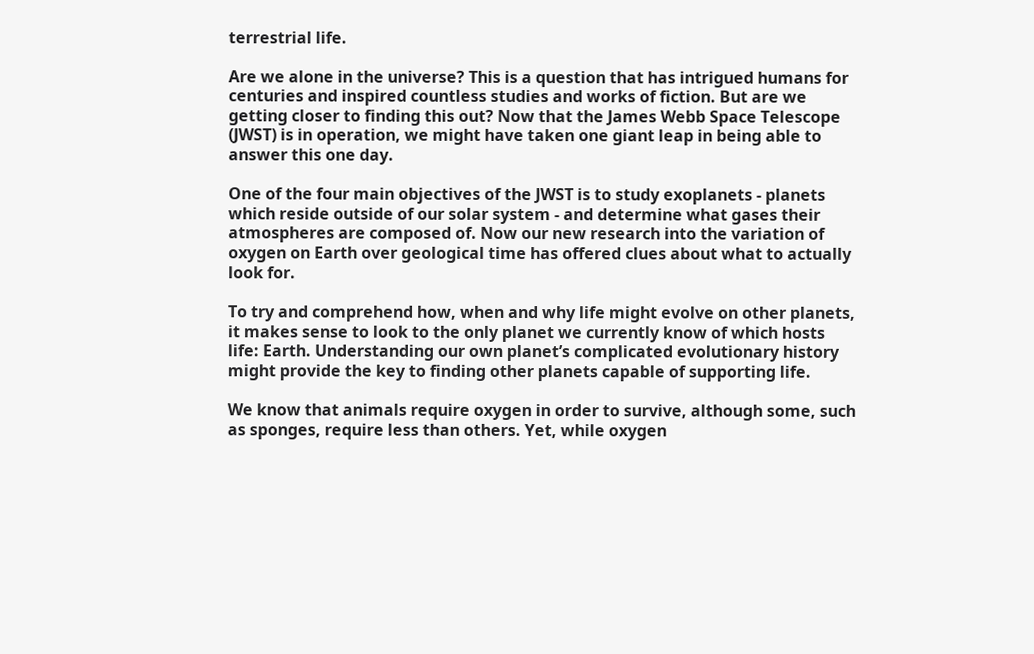terrestrial life.

Are we alone in the universe? This is a question that has intrigued humans for centuries and inspired countless studies and works of fiction. But are we getting closer to finding this out? Now that the James Webb Space Telescope (JWST) is in operation, we might have taken one giant leap in being able to answer this one day.

One of the four main objectives of the JWST is to study exoplanets - planets which reside outside of our solar system - and determine what gases their atmospheres are composed of. Now our new research into the variation of oxygen on Earth over geological time has offered clues about what to actually look for.

To try and comprehend how, when and why life might evolve on other planets, it makes sense to look to the only planet we currently know of which hosts life: Earth. Understanding our own planet’s complicated evolutionary history might provide the key to finding other planets capable of supporting life.

We know that animals require oxygen in order to survive, although some, such as sponges, require less than others. Yet, while oxygen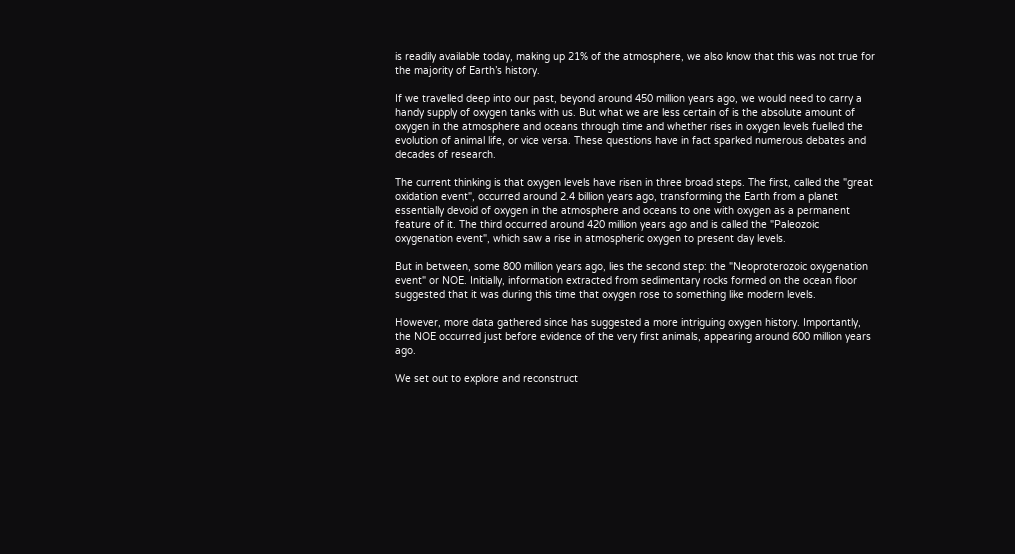is readily available today, making up 21% of the atmosphere, we also know that this was not true for the majority of Earth’s history.

If we travelled deep into our past, beyond around 450 million years ago, we would need to carry a handy supply of oxygen tanks with us. But what we are less certain of is the absolute amount of oxygen in the atmosphere and oceans through time and whether rises in oxygen levels fuelled the evolution of animal life, or vice versa. These questions have in fact sparked numerous debates and decades of research.

The current thinking is that oxygen levels have risen in three broad steps. The first, called the "great oxidation event", occurred around 2.4 billion years ago, transforming the Earth from a planet essentially devoid of oxygen in the atmosphere and oceans to one with oxygen as a permanent feature of it. The third occurred around 420 million years ago and is called the "Paleozoic oxygenation event", which saw a rise in atmospheric oxygen to present day levels.

But in between, some 800 million years ago, lies the second step: the "Neoproterozoic oxygenation event" or NOE. Initially, information extracted from sedimentary rocks formed on the ocean floor suggested that it was during this time that oxygen rose to something like modern levels.

However, more data gathered since has suggested a more intriguing oxygen history. Importantly, the NOE occurred just before evidence of the very first animals, appearing around 600 million years ago.

We set out to explore and reconstruct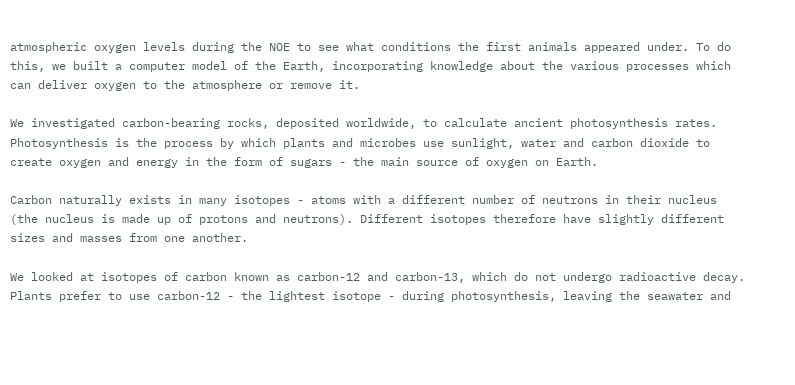atmospheric oxygen levels during the NOE to see what conditions the first animals appeared under. To do this, we built a computer model of the Earth, incorporating knowledge about the various processes which can deliver oxygen to the atmosphere or remove it.

We investigated carbon-bearing rocks, deposited worldwide, to calculate ancient photosynthesis rates. Photosynthesis is the process by which plants and microbes use sunlight, water and carbon dioxide to create oxygen and energy in the form of sugars - the main source of oxygen on Earth.

Carbon naturally exists in many isotopes - atoms with a different number of neutrons in their nucleus (the nucleus is made up of protons and neutrons). Different isotopes therefore have slightly different sizes and masses from one another.

We looked at isotopes of carbon known as carbon-12 and carbon-13, which do not undergo radioactive decay. Plants prefer to use carbon-12 - the lightest isotope - during photosynthesis, leaving the seawater and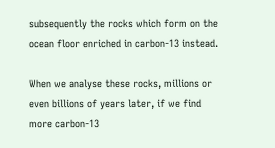subsequently the rocks which form on the ocean floor enriched in carbon-13 instead.

When we analyse these rocks, millions or even billions of years later, if we find more carbon-13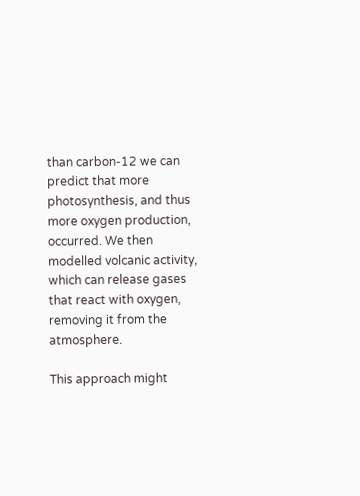than carbon-12 we can predict that more photosynthesis, and thus more oxygen production, occurred. We then modelled volcanic activity, which can release gases that react with oxygen, removing it from the atmosphere.

This approach might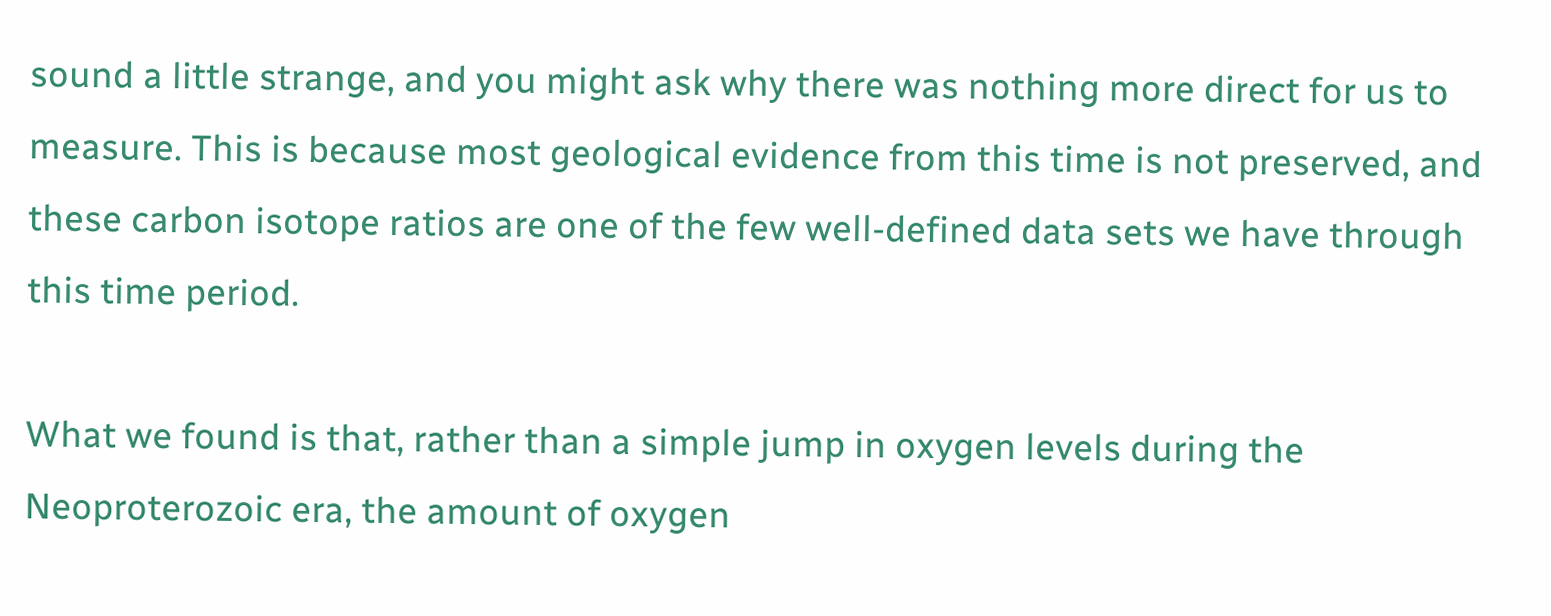sound a little strange, and you might ask why there was nothing more direct for us to measure. This is because most geological evidence from this time is not preserved, and these carbon isotope ratios are one of the few well-defined data sets we have through this time period.

What we found is that, rather than a simple jump in oxygen levels during the Neoproterozoic era, the amount of oxygen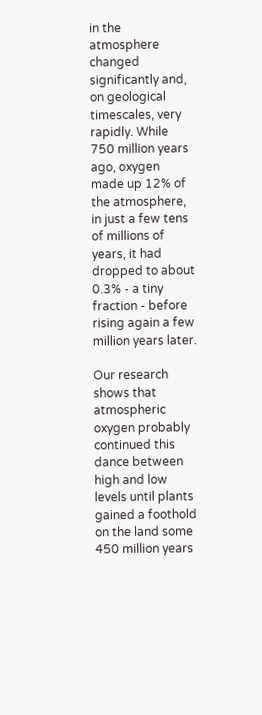in the atmosphere changed significantly and, on geological timescales, very rapidly. While 750 million years ago, oxygen made up 12% of the atmosphere, in just a few tens of millions of years, it had dropped to about 0.3% - a tiny fraction - before rising again a few million years later.

Our research shows that atmospheric oxygen probably continued this dance between high and low levels until plants gained a foothold on the land some 450 million years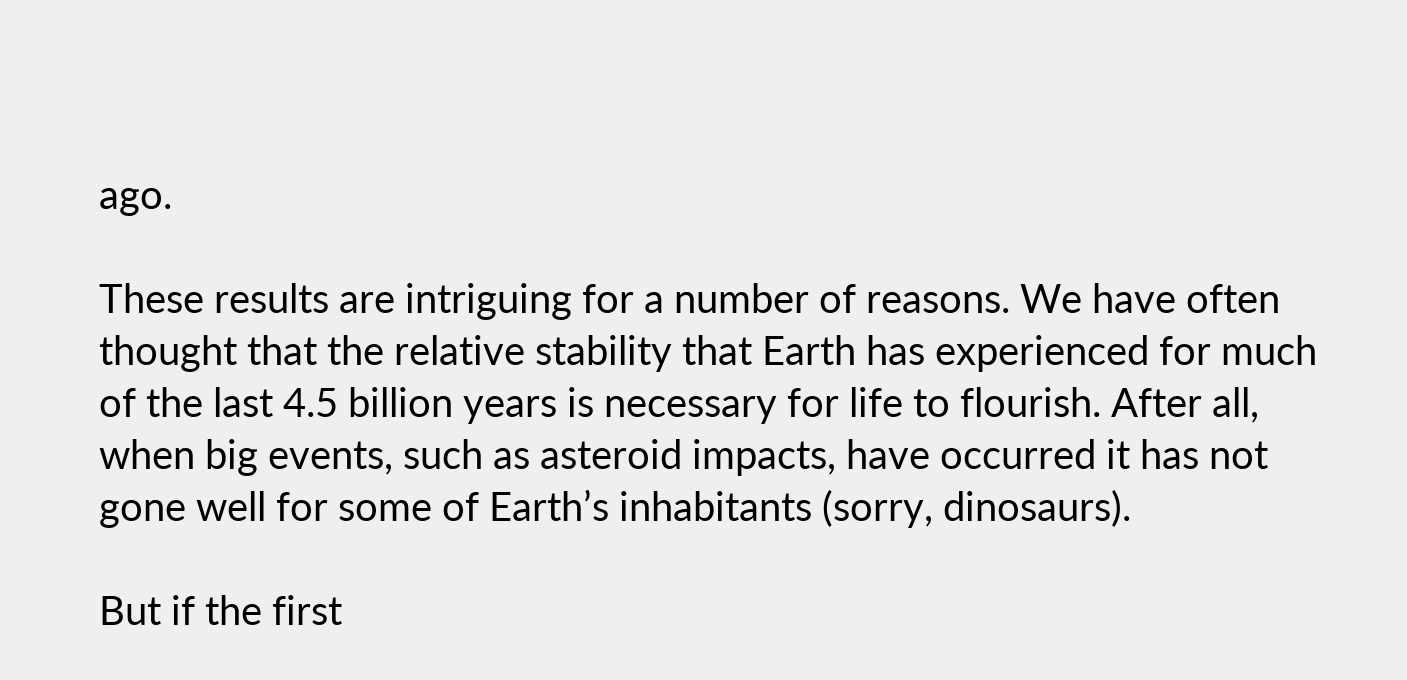ago.

These results are intriguing for a number of reasons. We have often thought that the relative stability that Earth has experienced for much of the last 4.5 billion years is necessary for life to flourish. After all, when big events, such as asteroid impacts, have occurred it has not gone well for some of Earth’s inhabitants (sorry, dinosaurs).

But if the first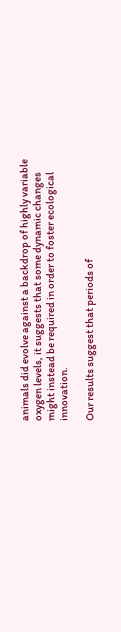animals did evolve against a backdrop of highly variable oxygen levels, it suggests that some dynamic changes might instead be required in order to foster ecological innovation.

Our results suggest that periods of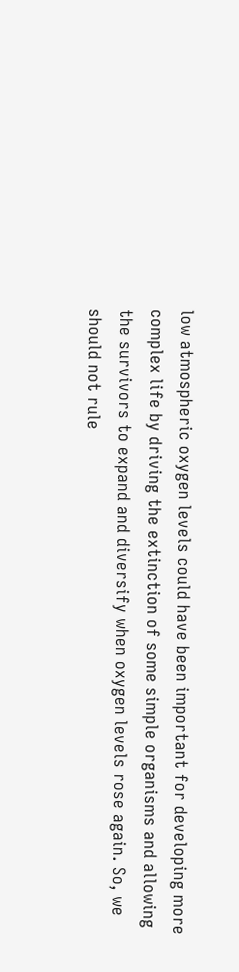low atmospheric oxygen levels could have been important for developing more complex life by driving the extinction of some simple organisms and allowing the survivors to expand and diversify when oxygen levels rose again. So, we should not rule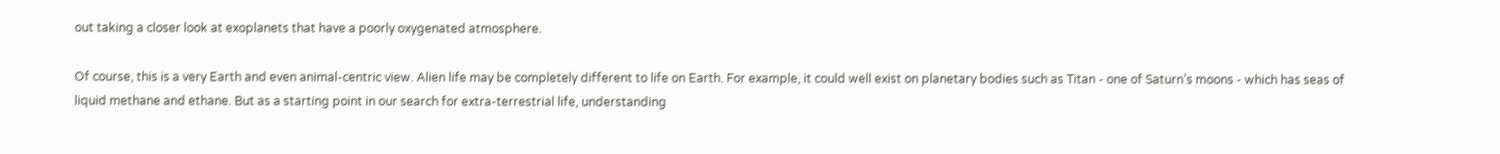out taking a closer look at exoplanets that have a poorly oxygenated atmosphere.

Of course, this is a very Earth and even animal-centric view. Alien life may be completely different to life on Earth. For example, it could well exist on planetary bodies such as Titan - one of Saturn’s moons - which has seas of liquid methane and ethane. But as a starting point in our search for extra-terrestrial life, understanding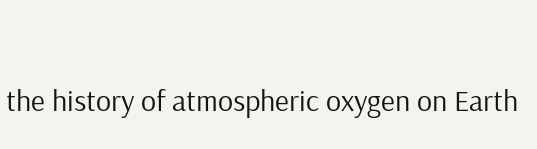the history of atmospheric oxygen on Earth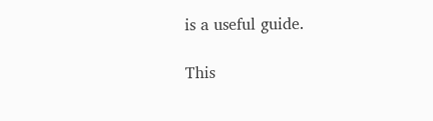is a useful guide.

This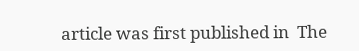article was first published in  The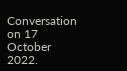Conversation  on 17 October 2022.